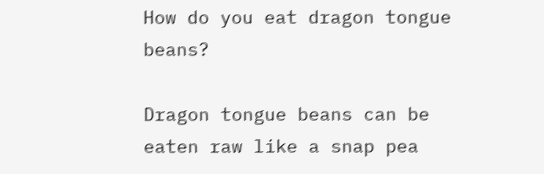How do you eat dragon tongue beans?

Dragon tongue beans can be eaten raw like a snap pea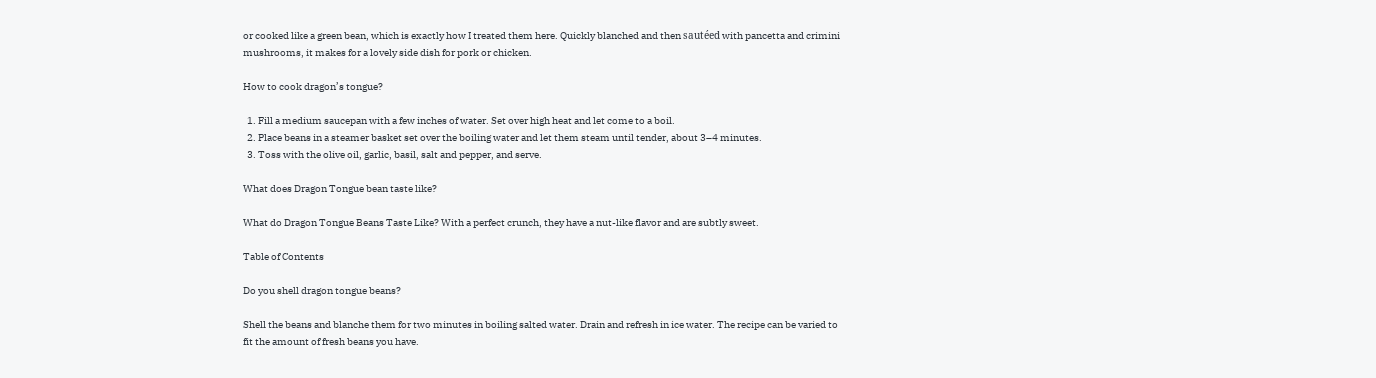or cooked like a green bean, which is exactly how I treated them here. Quickly blanched and then sautéed with pancetta and crimini mushrooms, it makes for a lovely side dish for pork or chicken.

How to cook dragon’s tongue?

  1. Fill a medium saucepan with a few inches of water. Set over high heat and let come to a boil.
  2. Place beans in a steamer basket set over the boiling water and let them steam until tender, about 3–4 minutes.
  3. Toss with the olive oil, garlic, basil, salt and pepper, and serve.

What does Dragon Tongue bean taste like?

What do Dragon Tongue Beans Taste Like? With a perfect crunch, they have a nut-like flavor and are subtly sweet.

Table of Contents

Do you shell dragon tongue beans?

Shell the beans and blanche them for two minutes in boiling salted water. Drain and refresh in ice water. The recipe can be varied to fit the amount of fresh beans you have.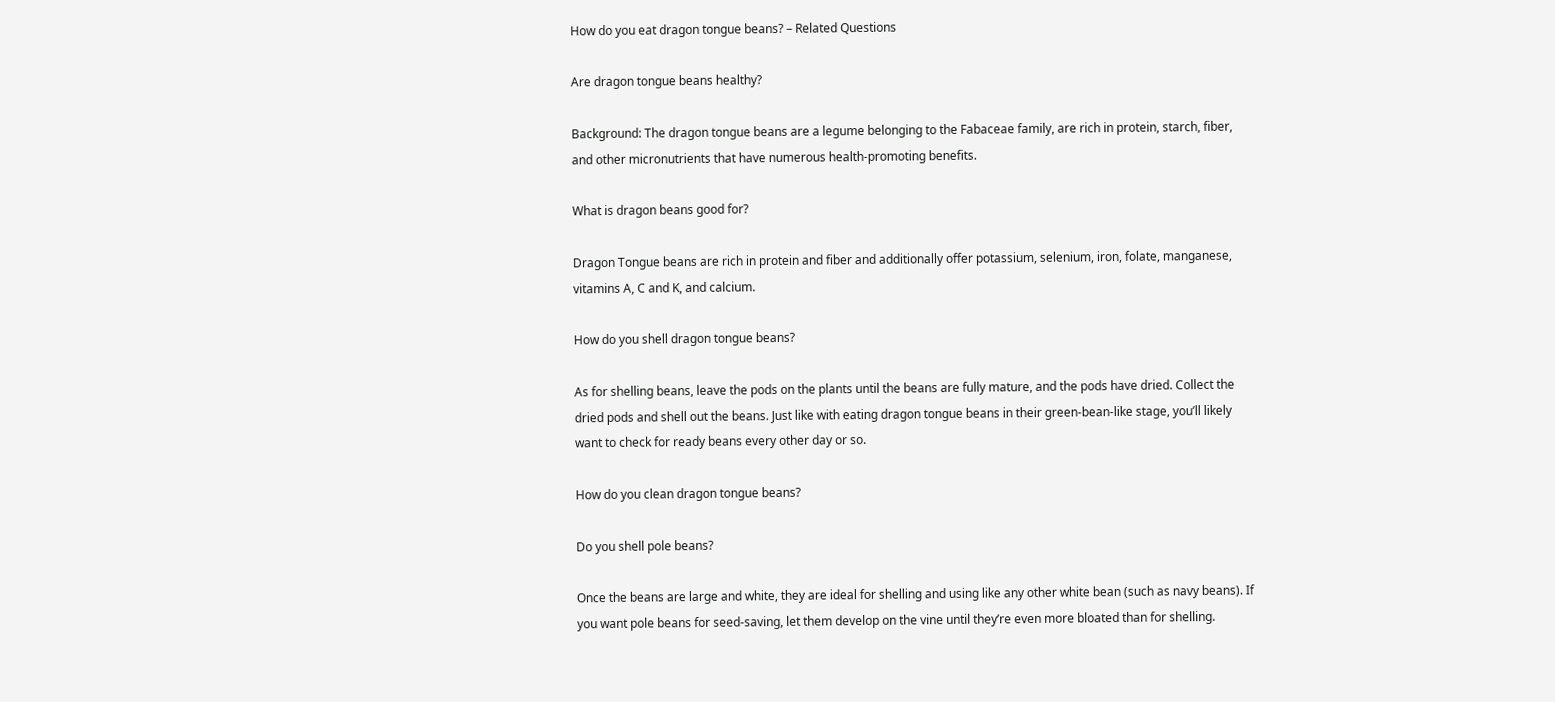How do you eat dragon tongue beans? – Related Questions

Are dragon tongue beans healthy?

Background: The dragon tongue beans are a legume belonging to the Fabaceae family, are rich in protein, starch, fiber, and other micronutrients that have numerous health-promoting benefits.

What is dragon beans good for?

Dragon Tongue beans are rich in protein and fiber and additionally offer potassium, selenium, iron, folate, manganese, vitamins A, C and K, and calcium.

How do you shell dragon tongue beans?

As for shelling beans, leave the pods on the plants until the beans are fully mature, and the pods have dried. Collect the dried pods and shell out the beans. Just like with eating dragon tongue beans in their green-bean-like stage, you’ll likely want to check for ready beans every other day or so.

How do you clean dragon tongue beans?

Do you shell pole beans?

Once the beans are large and white, they are ideal for shelling and using like any other white bean (such as navy beans). If you want pole beans for seed-saving, let them develop on the vine until they’re even more bloated than for shelling.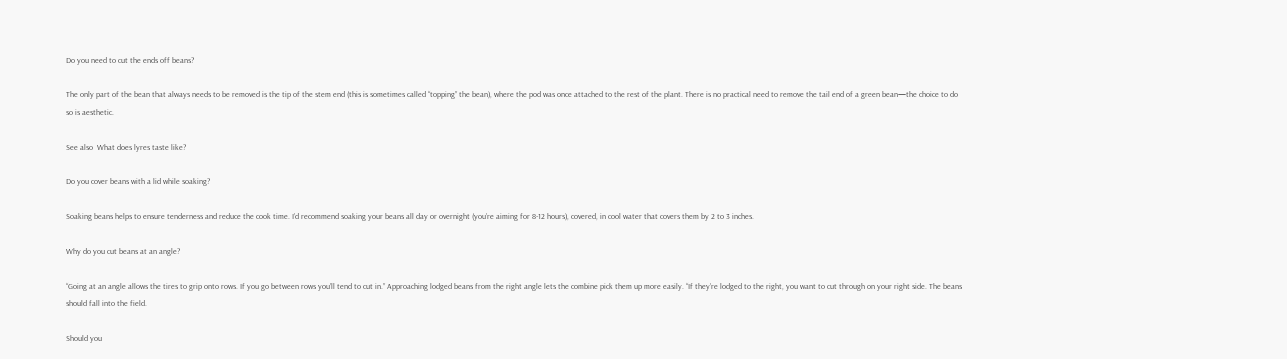Do you need to cut the ends off beans?

The only part of the bean that always needs to be removed is the tip of the stem end (this is sometimes called “topping” the bean), where the pod was once attached to the rest of the plant. There is no practical need to remove the tail end of a green bean—the choice to do so is aesthetic.

See also  What does lyres taste like?

Do you cover beans with a lid while soaking?

Soaking beans helps to ensure tenderness and reduce the cook time. I’d recommend soaking your beans all day or overnight (you’re aiming for 8-12 hours), covered, in cool water that covers them by 2 to 3 inches.

Why do you cut beans at an angle?

“Going at an angle allows the tires to grip onto rows. If you go between rows you’ll tend to cut in.” Approaching lodged beans from the right angle lets the combine pick them up more easily. “If they’re lodged to the right, you want to cut through on your right side. The beans should fall into the field.

Should you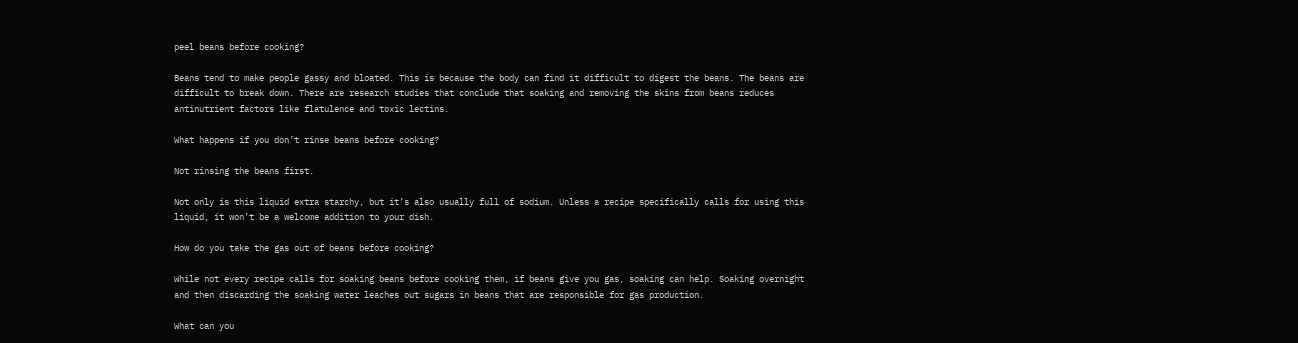peel beans before cooking?

Beans tend to make people gassy and bloated. This is because the body can find it difficult to digest the beans. The beans are difficult to break down. There are research studies that conclude that soaking and removing the skins from beans reduces antinutrient factors like flatulence and toxic lectins.

What happens if you don’t rinse beans before cooking?

Not rinsing the beans first.

Not only is this liquid extra starchy, but it’s also usually full of sodium. Unless a recipe specifically calls for using this liquid, it won’t be a welcome addition to your dish.

How do you take the gas out of beans before cooking?

While not every recipe calls for soaking beans before cooking them, if beans give you gas, soaking can help. Soaking overnight and then discarding the soaking water leaches out sugars in beans that are responsible for gas production.

What can you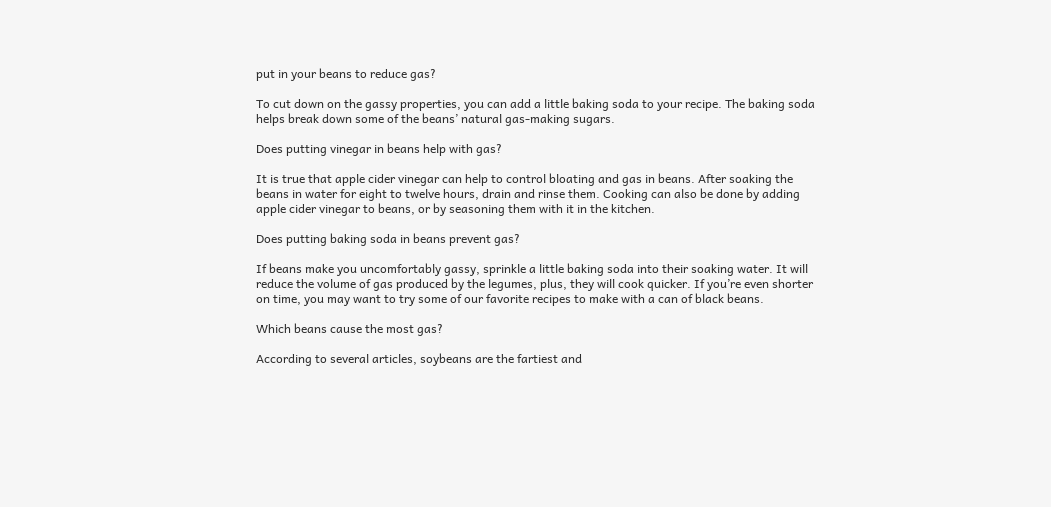put in your beans to reduce gas?

To cut down on the gassy properties, you can add a little baking soda to your recipe. The baking soda helps break down some of the beans’ natural gas-making sugars.

Does putting vinegar in beans help with gas?

It is true that apple cider vinegar can help to control bloating and gas in beans. After soaking the beans in water for eight to twelve hours, drain and rinse them. Cooking can also be done by adding apple cider vinegar to beans, or by seasoning them with it in the kitchen.

Does putting baking soda in beans prevent gas?

If beans make you uncomfortably gassy, sprinkle a little baking soda into their soaking water. It will reduce the volume of gas produced by the legumes, plus, they will cook quicker. If you’re even shorter on time, you may want to try some of our favorite recipes to make with a can of black beans.

Which beans cause the most gas?

According to several articles, soybeans are the fartiest and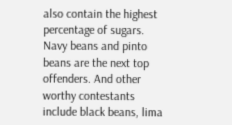also contain the highest percentage of sugars. Navy beans and pinto beans are the next top offenders. And other worthy contestants include black beans, lima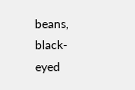beans, black-eyed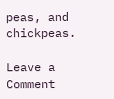peas, and chickpeas.

Leave a Comment